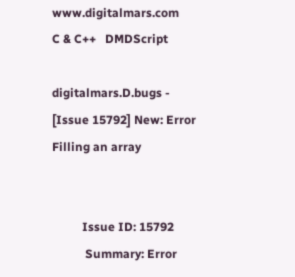www.digitalmars.com         C & C++   DMDScript

digitalmars.D.bugs - [Issue 15792] New: Error Filling an array


          Issue ID: 15792
           Summary: Error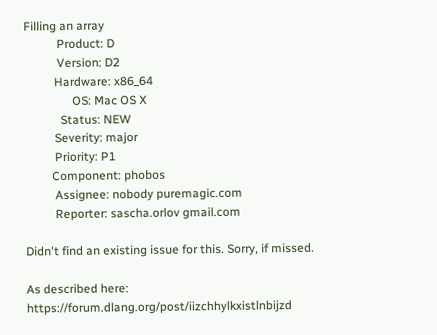Filling an array
           Product: D
           Version: D2
          Hardware: x86_64
                OS: Mac OS X
            Status: NEW
          Severity: major
          Priority: P1
         Component: phobos
          Assignee: nobody puremagic.com
          Reporter: sascha.orlov gmail.com

Didn't find an existing issue for this. Sorry, if missed.

As described here:
https://forum.dlang.org/post/iizchhylkxistlnbijzd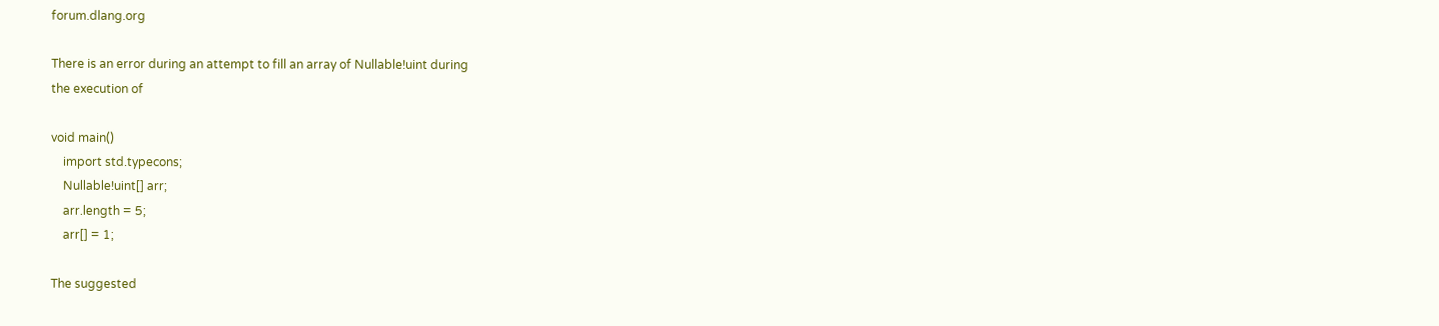forum.dlang.org

There is an error during an attempt to fill an array of Nullable!uint during
the execution of

void main()
    import std.typecons;
    Nullable!uint[] arr;
    arr.length = 5;
    arr[] = 1;

The suggested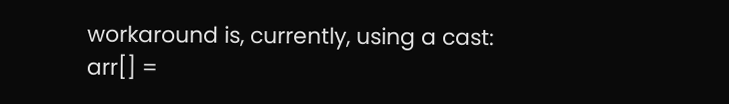workaround is, currently, using a cast:
arr[] =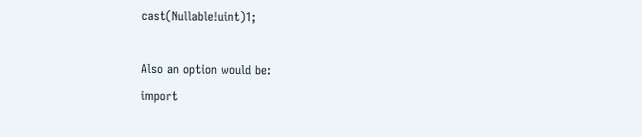cast(Nullable!uint)1;

Also an option would be:
import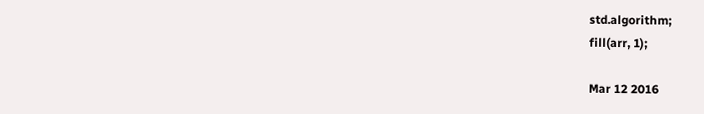std.algorithm;
fill(arr, 1);

Mar 12 2016